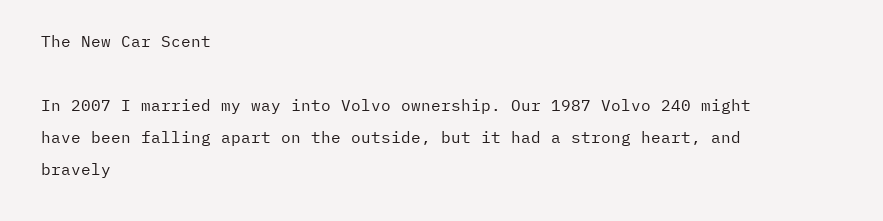The New Car Scent

In 2007 I married my way into Volvo ownership. Our 1987 Volvo 240 might have been falling apart on the outside, but it had a strong heart, and bravely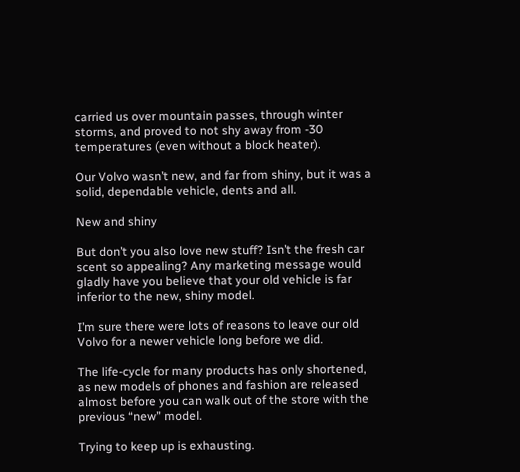carried us over mountain passes, through winter storms, and proved to not shy away from -30 temperatures (even without a block heater).

Our Volvo wasn’t new, and far from shiny, but it was a solid, dependable vehicle, dents and all.

New and shiny

But don’t you also love new stuff? Isn’t the fresh car scent so appealing? Any marketing message would gladly have you believe that your old vehicle is far inferior to the new, shiny model.

I’m sure there were lots of reasons to leave our old Volvo for a newer vehicle long before we did.

The life-cycle for many products has only shortened, as new models of phones and fashion are released almost before you can walk out of the store with the previous “new” model.

Trying to keep up is exhausting.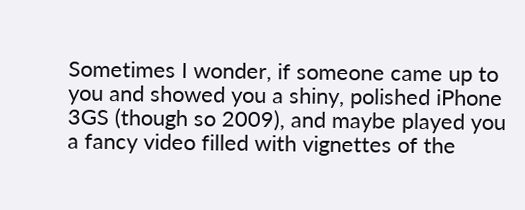Sometimes I wonder, if someone came up to you and showed you a shiny, polished iPhone 3GS (though so 2009), and maybe played you a fancy video filled with vignettes of the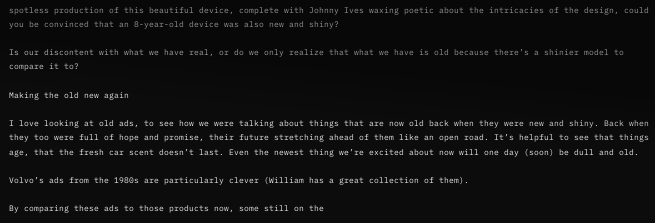spotless production of this beautiful device, complete with Johnny Ives waxing poetic about the intricacies of the design, could you be convinced that an 8-year-old device was also new and shiny?

Is our discontent with what we have real, or do we only realize that what we have is old because there’s a shinier model to compare it to?

Making the old new again

I love looking at old ads, to see how we were talking about things that are now old back when they were new and shiny. Back when they too were full of hope and promise, their future stretching ahead of them like an open road. It’s helpful to see that things age, that the fresh car scent doesn’t last. Even the newest thing we’re excited about now will one day (soon) be dull and old.

Volvo’s ads from the 1980s are particularly clever (William has a great collection of them).

By comparing these ads to those products now, some still on the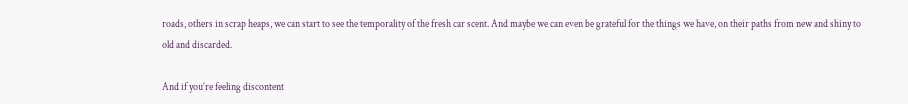roads, others in scrap heaps, we can start to see the temporality of the fresh car scent. And maybe we can even be grateful for the things we have, on their paths from new and shiny to old and discarded.

And if you’re feeling discontent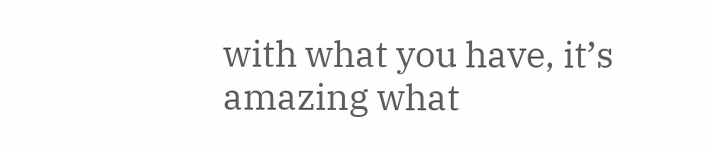with what you have, it’s amazing what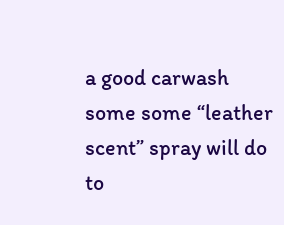a good carwash some some “leather scent” spray will do to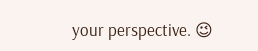your perspective. 😉